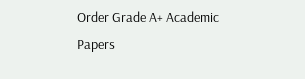Order Grade A+ Academic Papers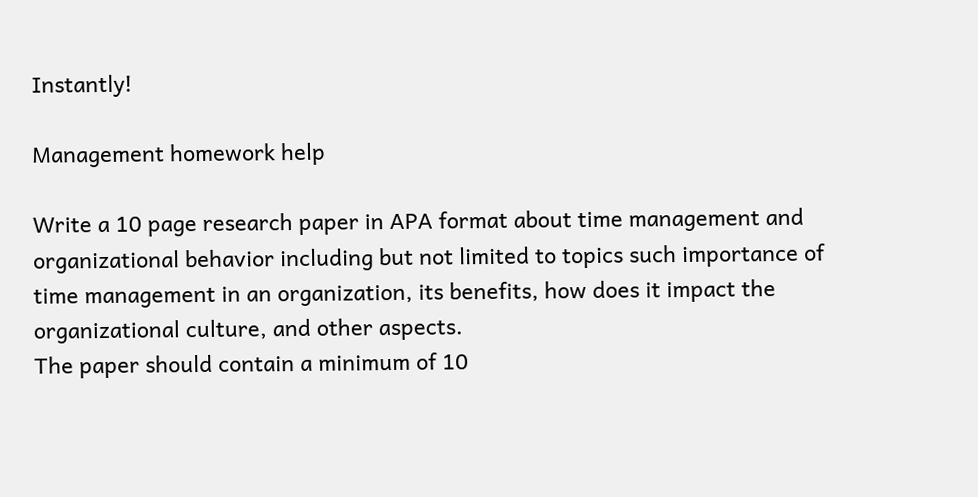Instantly!

Management homework help

Write a 10 page research paper in APA format about time management and organizational behavior including but not limited to topics such importance of time management in an organization, its benefits, how does it impact the organizational culture, and other aspects.
The paper should contain a minimum of 10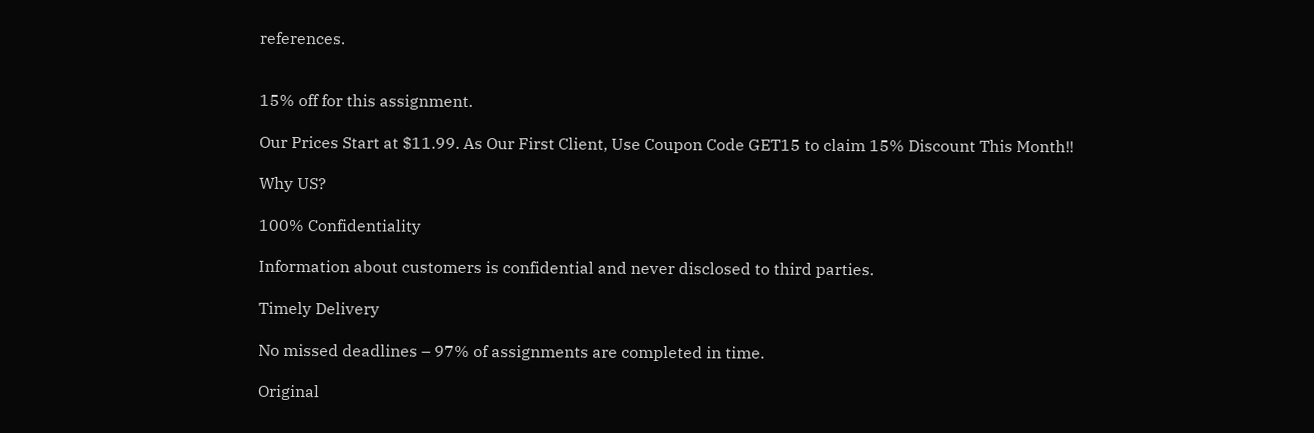references.


15% off for this assignment.

Our Prices Start at $11.99. As Our First Client, Use Coupon Code GET15 to claim 15% Discount This Month!!

Why US?

100% Confidentiality

Information about customers is confidential and never disclosed to third parties.

Timely Delivery

No missed deadlines – 97% of assignments are completed in time.

Original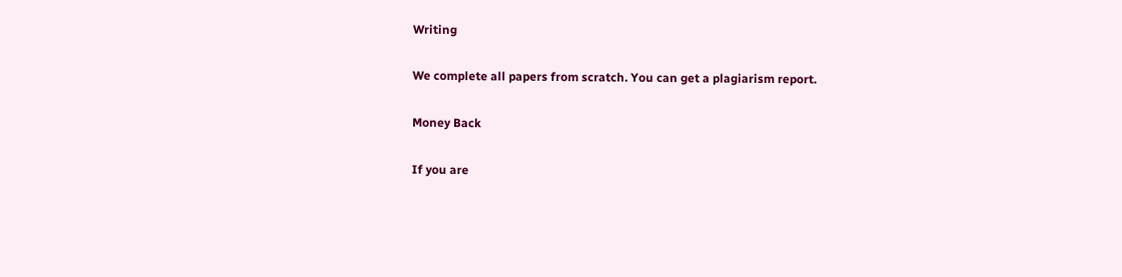Writing

We complete all papers from scratch. You can get a plagiarism report.

Money Back

If you are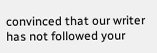convinced that our writer has not followed your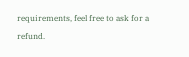requirements, feel free to ask for a refund.